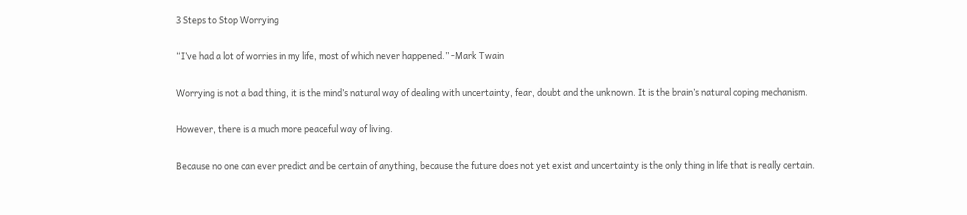3 Steps to Stop Worrying

“I’ve had a lot of worries in my life, most of which never happened.” -Mark Twain

Worrying is not a bad thing, it is the mind’s natural way of dealing with uncertainty, fear, doubt and the unknown. It is the brain’s natural coping mechanism.

However, there is a much more peaceful way of living.

Because no one can ever predict and be certain of anything, because the future does not yet exist and uncertainty is the only thing in life that is really certain.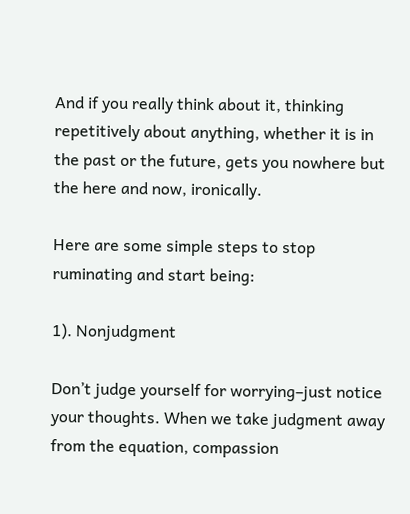And if you really think about it, thinking repetitively about anything, whether it is in the past or the future, gets you nowhere but the here and now, ironically.

Here are some simple steps to stop ruminating and start being:

1). Nonjudgment

Don’t judge yourself for worrying–just notice your thoughts. When we take judgment away from the equation, compassion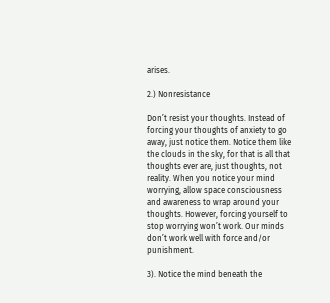arises.

2.) Nonresistance

Don’t resist your thoughts. Instead of forcing your thoughts of anxiety to go away, just notice them. Notice them like the clouds in the sky, for that is all that thoughts ever are, just thoughts, not reality. When you notice your mind worrying, allow space consciousness and awareness to wrap around your thoughts. However, forcing yourself to stop worrying won’t work. Our minds don’t work well with force and/or punishment.

3). Notice the mind beneath the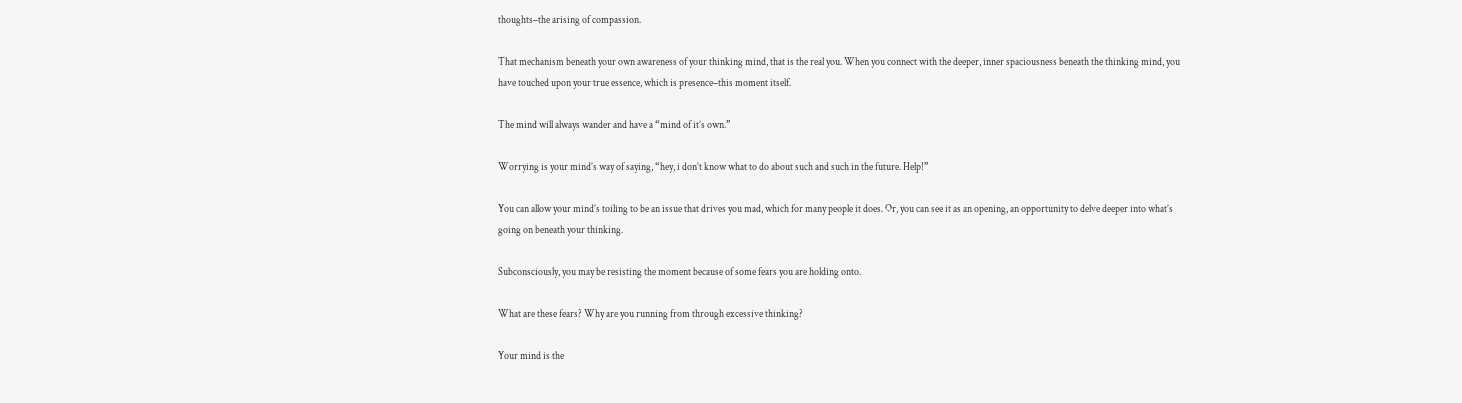thoughts–the arising of compassion.

That mechanism beneath your own awareness of your thinking mind, that is the real you. When you connect with the deeper, inner spaciousness beneath the thinking mind, you have touched upon your true essence, which is presence–this moment itself.

The mind will always wander and have a “mind of it’s own.”

Worrying is your mind’s way of saying, “hey, i don’t know what to do about such and such in the future. Help!”

You can allow your mind’s toiling to be an issue that drives you mad, which for many people it does. Or, you can see it as an opening, an opportunity to delve deeper into what’s going on beneath your thinking.

Subconsciously, you may be resisting the moment because of some fears you are holding onto.

What are these fears? Why are you running from through excessive thinking?

Your mind is the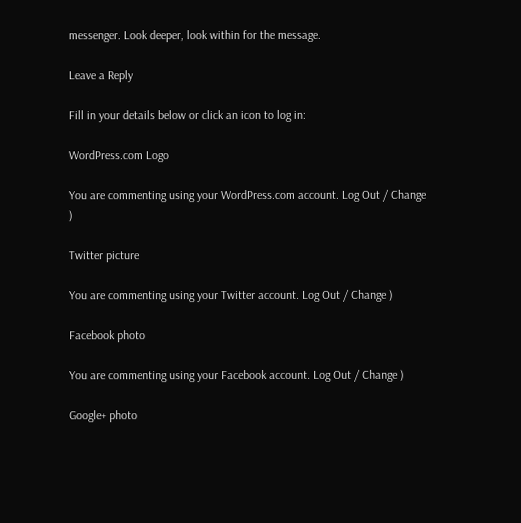messenger. Look deeper, look within for the message.

Leave a Reply

Fill in your details below or click an icon to log in:

WordPress.com Logo

You are commenting using your WordPress.com account. Log Out / Change )

Twitter picture

You are commenting using your Twitter account. Log Out / Change )

Facebook photo

You are commenting using your Facebook account. Log Out / Change )

Google+ photo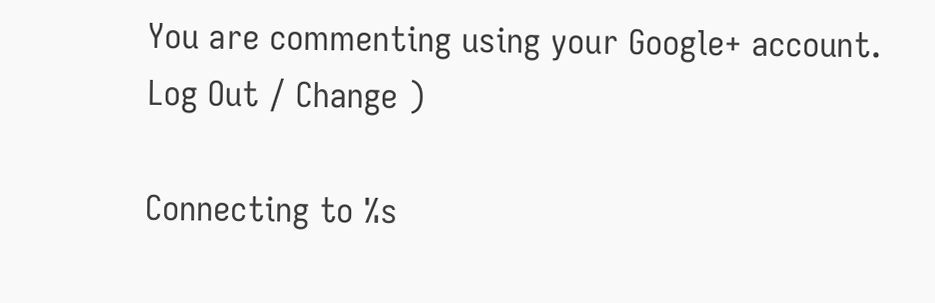You are commenting using your Google+ account. Log Out / Change )

Connecting to %s